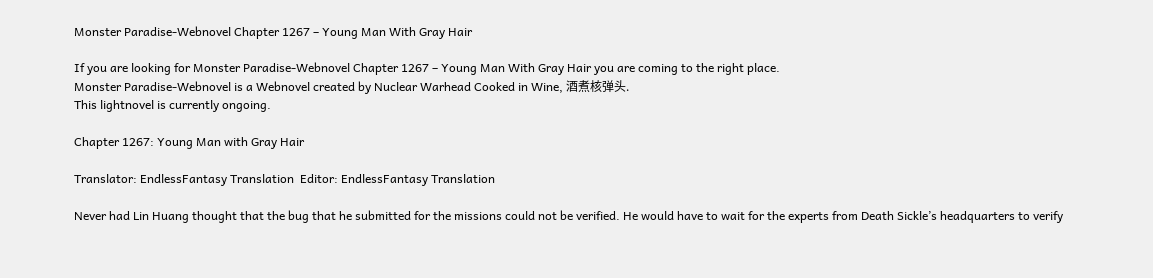Monster Paradise-Webnovel Chapter 1267 – Young Man With Gray Hair

If you are looking for Monster Paradise-Webnovel Chapter 1267 – Young Man With Gray Hair you are coming to the right place.
Monster Paradise-Webnovel is a Webnovel created by Nuclear Warhead Cooked in Wine, 酒煮核弹头.
This lightnovel is currently ongoing.

Chapter 1267: Young Man with Gray Hair

Translator: EndlessFantasy Translation  Editor: EndlessFantasy Translation

Never had Lin Huang thought that the bug that he submitted for the missions could not be verified. He would have to wait for the experts from Death Sickle’s headquarters to verify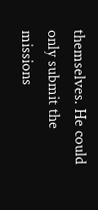themselves. He could only submit the missions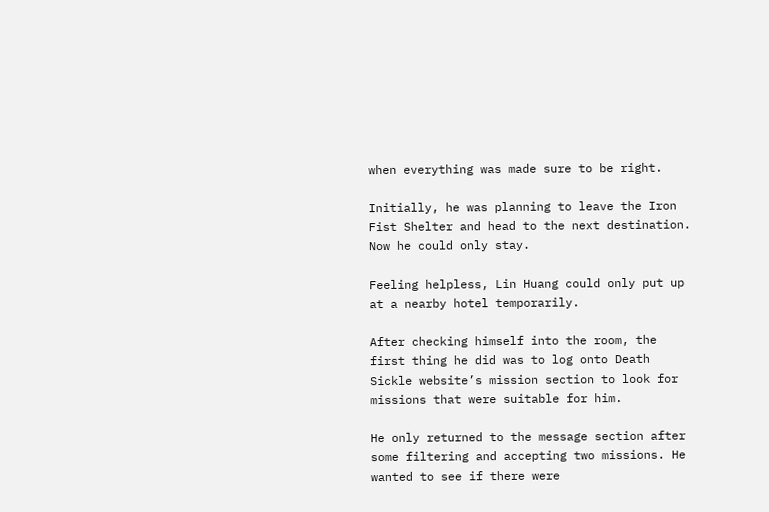when everything was made sure to be right.

Initially, he was planning to leave the Iron Fist Shelter and head to the next destination. Now he could only stay.

Feeling helpless, Lin Huang could only put up at a nearby hotel temporarily.

After checking himself into the room, the first thing he did was to log onto Death Sickle website’s mission section to look for missions that were suitable for him.

He only returned to the message section after some filtering and accepting two missions. He wanted to see if there were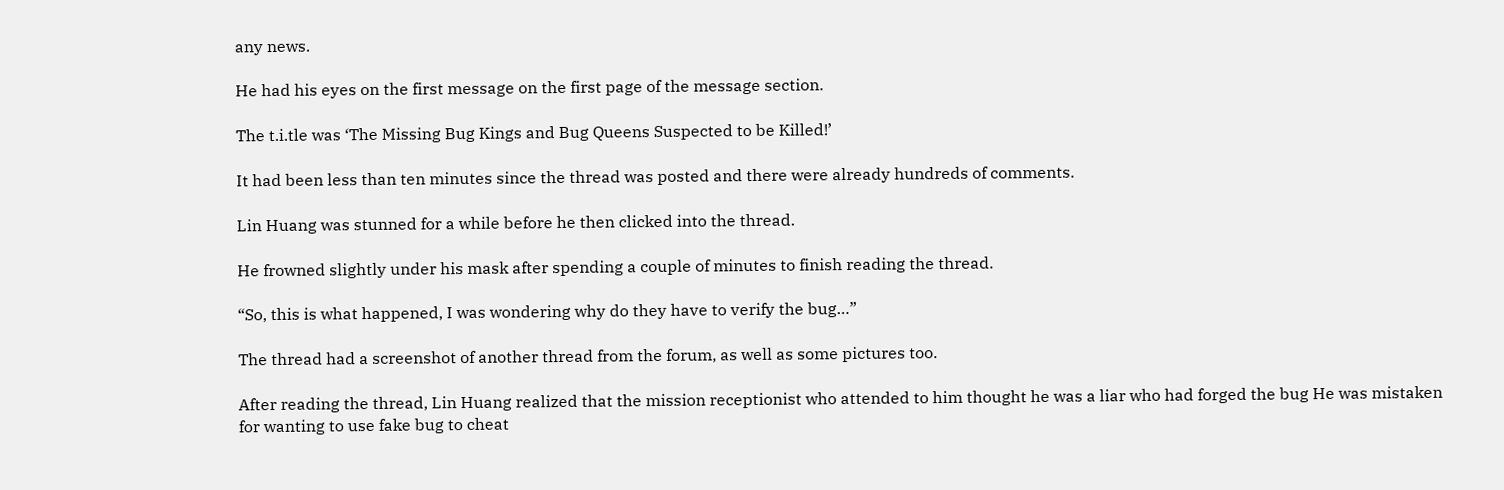any news.

He had his eyes on the first message on the first page of the message section.

The t.i.tle was ‘The Missing Bug Kings and Bug Queens Suspected to be Killed!’

It had been less than ten minutes since the thread was posted and there were already hundreds of comments.

Lin Huang was stunned for a while before he then clicked into the thread.

He frowned slightly under his mask after spending a couple of minutes to finish reading the thread.

“So, this is what happened, I was wondering why do they have to verify the bug…”

The thread had a screenshot of another thread from the forum, as well as some pictures too.

After reading the thread, Lin Huang realized that the mission receptionist who attended to him thought he was a liar who had forged the bug He was mistaken for wanting to use fake bug to cheat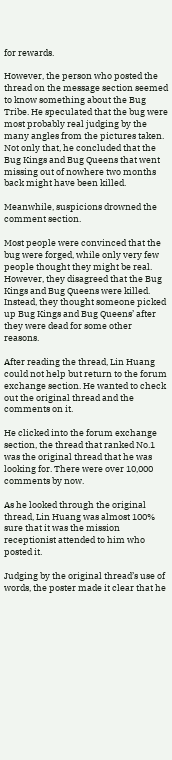for rewards.

However, the person who posted the thread on the message section seemed to know something about the Bug Tribe. He speculated that the bug were most probably real judging by the many angles from the pictures taken. Not only that, he concluded that the Bug Kings and Bug Queens that went missing out of nowhere two months back might have been killed.

Meanwhile, suspicions drowned the comment section.

Most people were convinced that the bug were forged, while only very few people thought they might be real. However, they disagreed that the Bug Kings and Bug Queens were killed. Instead, they thought someone picked up Bug Kings and Bug Queens’ after they were dead for some other reasons.

After reading the thread, Lin Huang could not help but return to the forum exchange section. He wanted to check out the original thread and the comments on it.

He clicked into the forum exchange section, the thread that ranked No.1 was the original thread that he was looking for. There were over 10,000 comments by now.

As he looked through the original thread, Lin Huang was almost 100% sure that it was the mission receptionist attended to him who posted it.

Judging by the original thread’s use of words, the poster made it clear that he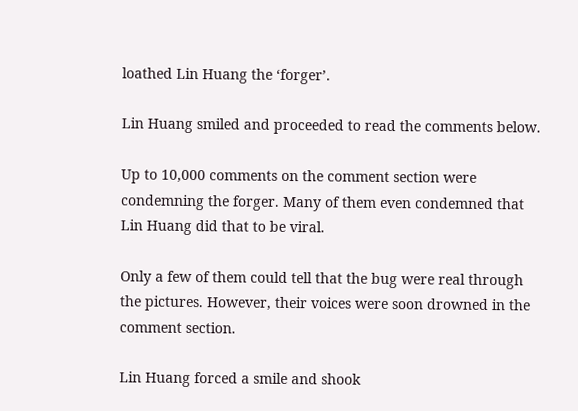loathed Lin Huang the ‘forger’.

Lin Huang smiled and proceeded to read the comments below.

Up to 10,000 comments on the comment section were condemning the forger. Many of them even condemned that Lin Huang did that to be viral.

Only a few of them could tell that the bug were real through the pictures. However, their voices were soon drowned in the comment section.

Lin Huang forced a smile and shook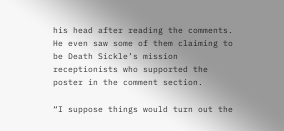his head after reading the comments. He even saw some of them claiming to be Death Sickle’s mission receptionists who supported the poster in the comment section.

“I suppose things would turn out the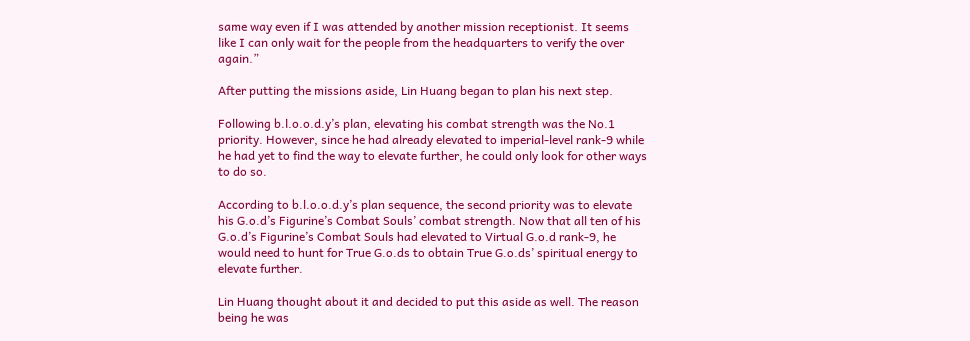same way even if I was attended by another mission receptionist. It seems like I can only wait for the people from the headquarters to verify the over again.”

After putting the missions aside, Lin Huang began to plan his next step.

Following b.l.o.o.d.y’s plan, elevating his combat strength was the No.1 priority. However, since he had already elevated to imperial-level rank-9 while he had yet to find the way to elevate further, he could only look for other ways to do so.

According to b.l.o.o.d.y’s plan sequence, the second priority was to elevate his G.o.d’s Figurine’s Combat Souls’ combat strength. Now that all ten of his G.o.d’s Figurine’s Combat Souls had elevated to Virtual G.o.d rank-9, he would need to hunt for True G.o.ds to obtain True G.o.ds’ spiritual energy to elevate further.

Lin Huang thought about it and decided to put this aside as well. The reason being he was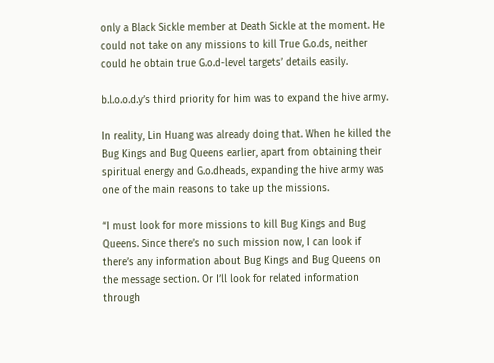only a Black Sickle member at Death Sickle at the moment. He could not take on any missions to kill True G.o.ds, neither could he obtain true G.o.d-level targets’ details easily.

b.l.o.o.d.y’s third priority for him was to expand the hive army.

In reality, Lin Huang was already doing that. When he killed the Bug Kings and Bug Queens earlier, apart from obtaining their spiritual energy and G.o.dheads, expanding the hive army was one of the main reasons to take up the missions.

“I must look for more missions to kill Bug Kings and Bug Queens. Since there’s no such mission now, I can look if there’s any information about Bug Kings and Bug Queens on the message section. Or I’ll look for related information through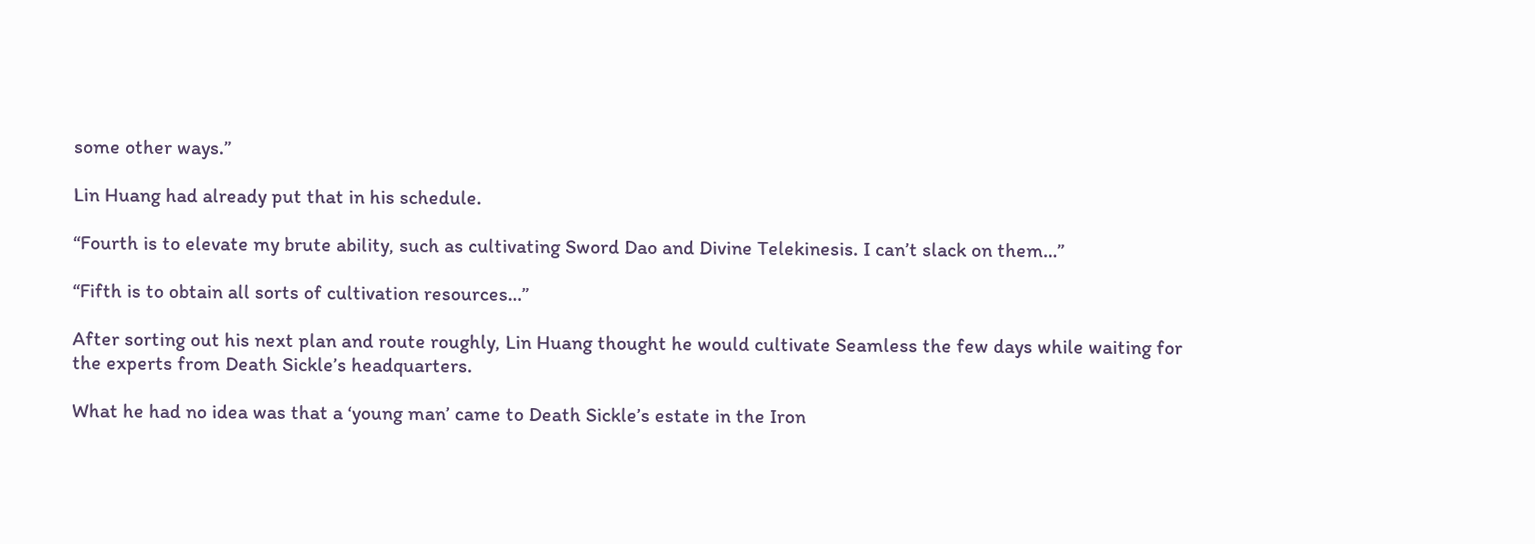some other ways.”

Lin Huang had already put that in his schedule.

“Fourth is to elevate my brute ability, such as cultivating Sword Dao and Divine Telekinesis. I can’t slack on them…”

“Fifth is to obtain all sorts of cultivation resources…”

After sorting out his next plan and route roughly, Lin Huang thought he would cultivate Seamless the few days while waiting for the experts from Death Sickle’s headquarters.

What he had no idea was that a ‘young man’ came to Death Sickle’s estate in the Iron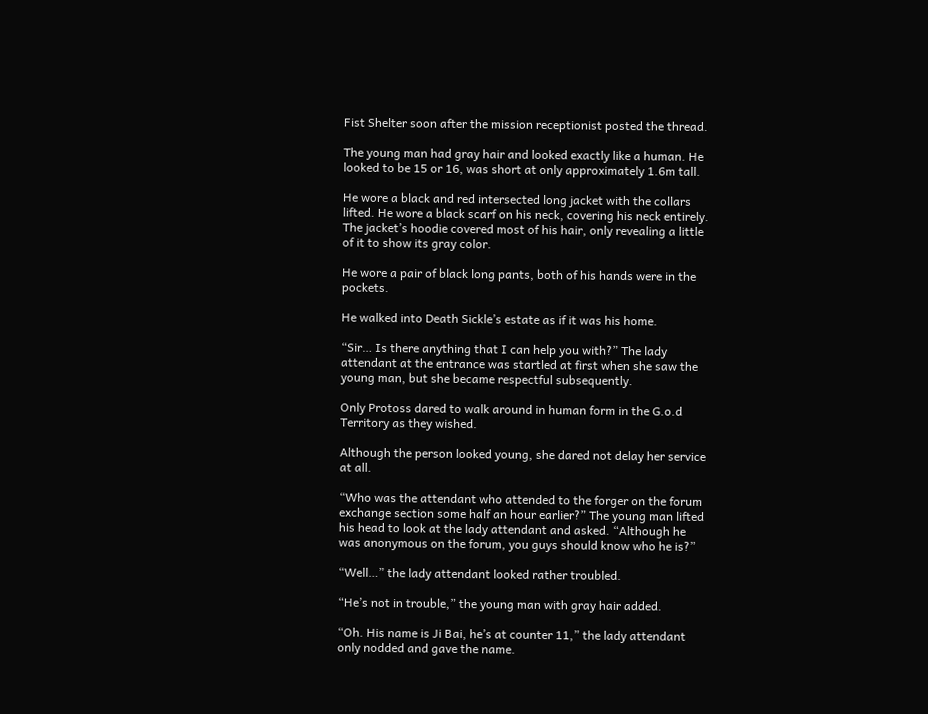Fist Shelter soon after the mission receptionist posted the thread.

The young man had gray hair and looked exactly like a human. He looked to be 15 or 16, was short at only approximately 1.6m tall.

He wore a black and red intersected long jacket with the collars lifted. He wore a black scarf on his neck, covering his neck entirely. The jacket’s hoodie covered most of his hair, only revealing a little of it to show its gray color.

He wore a pair of black long pants, both of his hands were in the pockets.

He walked into Death Sickle’s estate as if it was his home.

“Sir… Is there anything that I can help you with?” The lady attendant at the entrance was startled at first when she saw the young man, but she became respectful subsequently.

Only Protoss dared to walk around in human form in the G.o.d Territory as they wished.

Although the person looked young, she dared not delay her service at all.

“Who was the attendant who attended to the forger on the forum exchange section some half an hour earlier?” The young man lifted his head to look at the lady attendant and asked. “Although he was anonymous on the forum, you guys should know who he is?”

“Well…” the lady attendant looked rather troubled.

“He’s not in trouble,” the young man with gray hair added.

“Oh. His name is Ji Bai, he’s at counter 11,” the lady attendant only nodded and gave the name.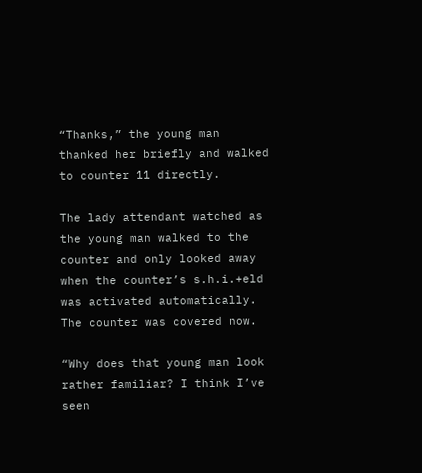“Thanks,” the young man thanked her briefly and walked to counter 11 directly.

The lady attendant watched as the young man walked to the counter and only looked away when the counter’s s.h.i.+eld was activated automatically. The counter was covered now.

“Why does that young man look rather familiar? I think I’ve seen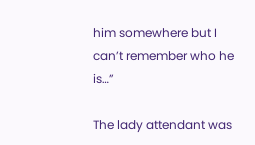him somewhere but I can’t remember who he is…”

The lady attendant was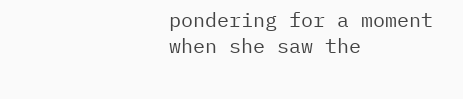pondering for a moment when she saw the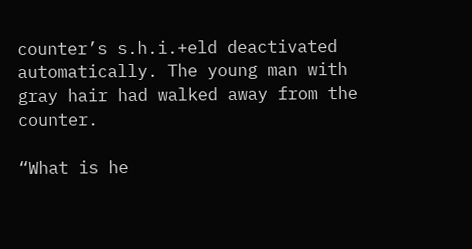counter’s s.h.i.+eld deactivated automatically. The young man with gray hair had walked away from the counter.

“What is he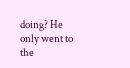doing? He only went to the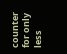counter for only less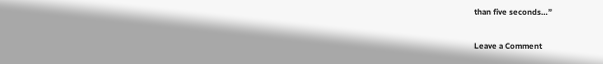than five seconds…”

Leave a Comment